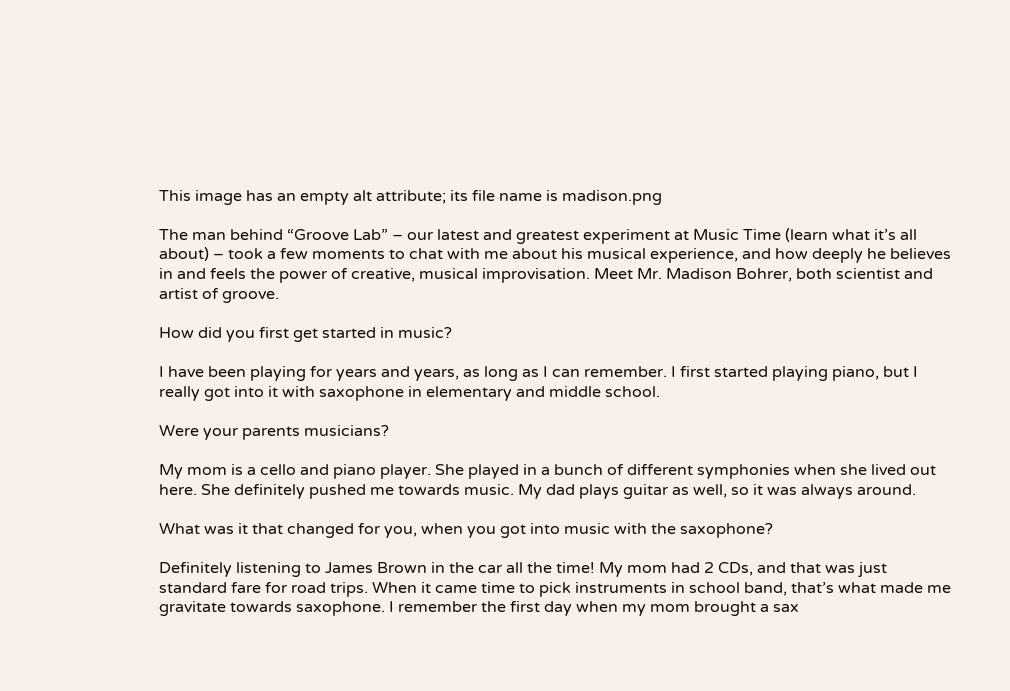This image has an empty alt attribute; its file name is madison.png

The man behind “Groove Lab” – our latest and greatest experiment at Music Time (learn what it’s all about) – took a few moments to chat with me about his musical experience, and how deeply he believes in and feels the power of creative, musical improvisation. Meet Mr. Madison Bohrer, both scientist and artist of groove.

How did you first get started in music?

I have been playing for years and years, as long as I can remember. I first started playing piano, but I really got into it with saxophone in elementary and middle school.

Were your parents musicians?

My mom is a cello and piano player. She played in a bunch of different symphonies when she lived out here. She definitely pushed me towards music. My dad plays guitar as well, so it was always around.

What was it that changed for you, when you got into music with the saxophone?

Definitely listening to James Brown in the car all the time! My mom had 2 CDs, and that was just standard fare for road trips. When it came time to pick instruments in school band, that’s what made me gravitate towards saxophone. I remember the first day when my mom brought a sax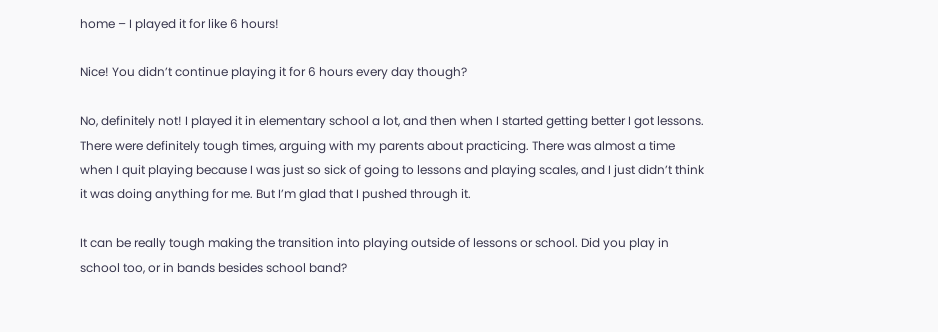home – I played it for like 6 hours!

Nice! You didn’t continue playing it for 6 hours every day though?

No, definitely not! I played it in elementary school a lot, and then when I started getting better I got lessons. There were definitely tough times, arguing with my parents about practicing. There was almost a time when I quit playing because I was just so sick of going to lessons and playing scales, and I just didn’t think it was doing anything for me. But I’m glad that I pushed through it.

It can be really tough making the transition into playing outside of lessons or school. Did you play in school too, or in bands besides school band?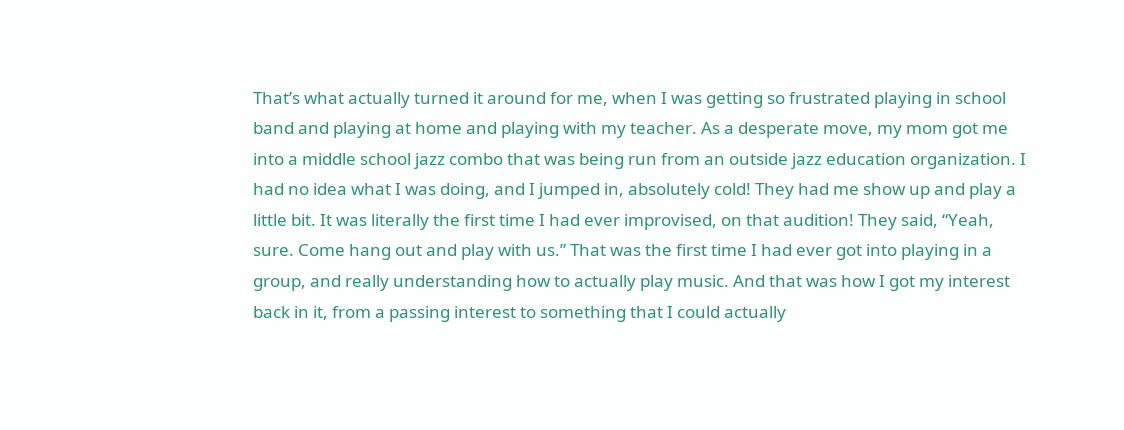That’s what actually turned it around for me, when I was getting so frustrated playing in school band and playing at home and playing with my teacher. As a desperate move, my mom got me into a middle school jazz combo that was being run from an outside jazz education organization. I had no idea what I was doing, and I jumped in, absolutely cold! They had me show up and play a little bit. It was literally the first time I had ever improvised, on that audition! They said, “Yeah, sure. Come hang out and play with us.” That was the first time I had ever got into playing in a group, and really understanding how to actually play music. And that was how I got my interest back in it, from a passing interest to something that I could actually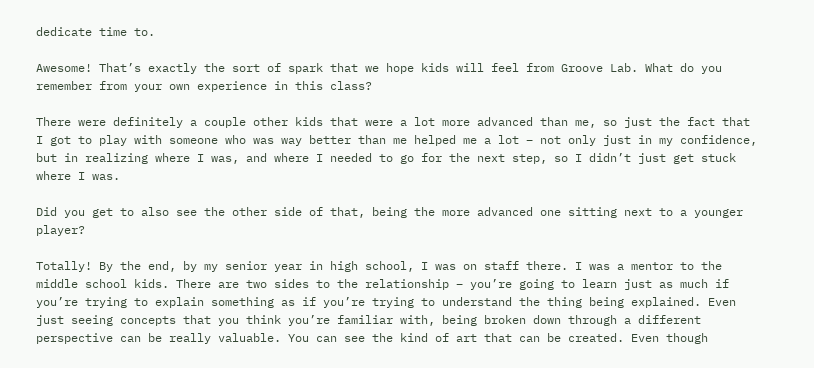dedicate time to.

Awesome! That’s exactly the sort of spark that we hope kids will feel from Groove Lab. What do you remember from your own experience in this class?

There were definitely a couple other kids that were a lot more advanced than me, so just the fact that I got to play with someone who was way better than me helped me a lot – not only just in my confidence, but in realizing where I was, and where I needed to go for the next step, so I didn’t just get stuck where I was.

Did you get to also see the other side of that, being the more advanced one sitting next to a younger player?

Totally! By the end, by my senior year in high school, I was on staff there. I was a mentor to the middle school kids. There are two sides to the relationship – you’re going to learn just as much if you’re trying to explain something as if you’re trying to understand the thing being explained. Even just seeing concepts that you think you’re familiar with, being broken down through a different perspective can be really valuable. You can see the kind of art that can be created. Even though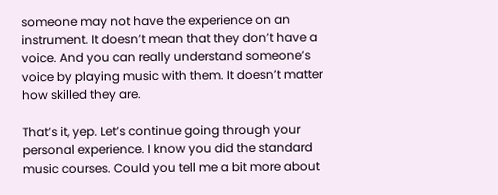someone may not have the experience on an instrument. It doesn’t mean that they don’t have a voice. And you can really understand someone’s voice by playing music with them. It doesn’t matter how skilled they are.

That’s it, yep. Let’s continue going through your personal experience. I know you did the standard music courses. Could you tell me a bit more about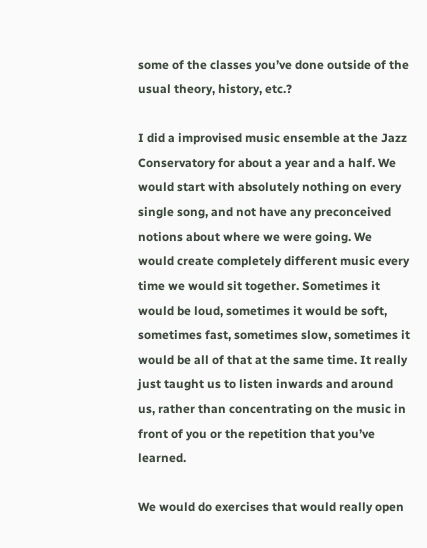some of the classes you’ve done outside of the usual theory, history, etc.?

I did a improvised music ensemble at the Jazz Conservatory for about a year and a half. We would start with absolutely nothing on every single song, and not have any preconceived notions about where we were going. We would create completely different music every time we would sit together. Sometimes it would be loud, sometimes it would be soft, sometimes fast, sometimes slow, sometimes it would be all of that at the same time. It really just taught us to listen inwards and around us, rather than concentrating on the music in front of you or the repetition that you’ve learned.

We would do exercises that would really open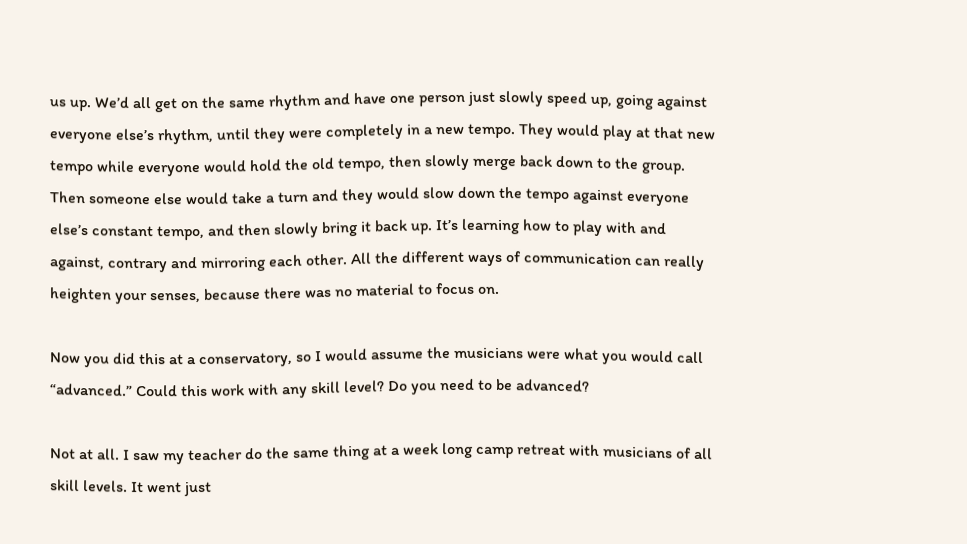us up. We’d all get on the same rhythm and have one person just slowly speed up, going against everyone else’s rhythm, until they were completely in a new tempo. They would play at that new tempo while everyone would hold the old tempo, then slowly merge back down to the group. Then someone else would take a turn and they would slow down the tempo against everyone else’s constant tempo, and then slowly bring it back up. It’s learning how to play with and against, contrary and mirroring each other. All the different ways of communication can really heighten your senses, because there was no material to focus on.

Now you did this at a conservatory, so I would assume the musicians were what you would call “advanced.” Could this work with any skill level? Do you need to be advanced?

Not at all. I saw my teacher do the same thing at a week long camp retreat with musicians of all skill levels. It went just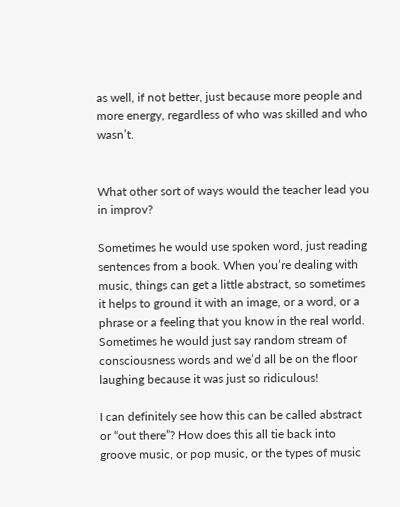as well, if not better, just because more people and more energy, regardless of who was skilled and who wasn’t.


What other sort of ways would the teacher lead you in improv?

Sometimes he would use spoken word, just reading sentences from a book. When you’re dealing with music, things can get a little abstract, so sometimes it helps to ground it with an image, or a word, or a phrase or a feeling that you know in the real world. Sometimes he would just say random stream of consciousness words and we’d all be on the floor laughing because it was just so ridiculous!

I can definitely see how this can be called abstract or “out there”? How does this all tie back into groove music, or pop music, or the types of music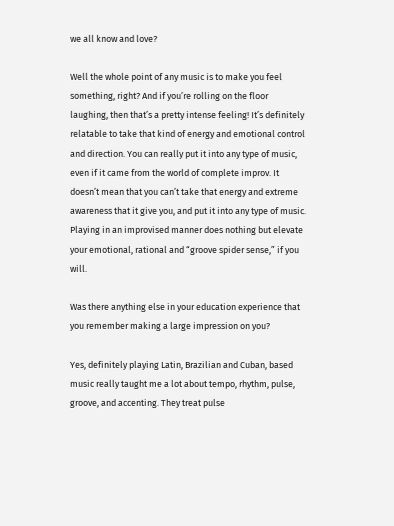we all know and love?

Well the whole point of any music is to make you feel something, right? And if you’re rolling on the floor laughing, then that’s a pretty intense feeling! It’s definitely relatable to take that kind of energy and emotional control and direction. You can really put it into any type of music, even if it came from the world of complete improv. It doesn’t mean that you can’t take that energy and extreme awareness that it give you, and put it into any type of music. Playing in an improvised manner does nothing but elevate your emotional, rational and “groove spider sense,” if you will.

Was there anything else in your education experience that you remember making a large impression on you?

Yes, definitely playing Latin, Brazilian and Cuban, based music really taught me a lot about tempo, rhythm, pulse, groove, and accenting. They treat pulse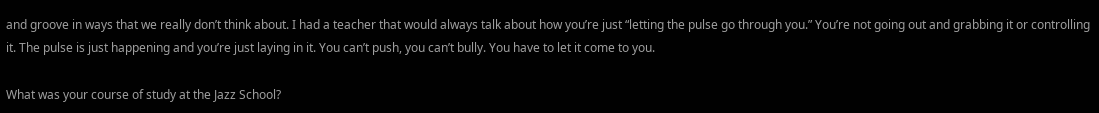and groove in ways that we really don’t think about. I had a teacher that would always talk about how you’re just “letting the pulse go through you.” You’re not going out and grabbing it or controlling it. The pulse is just happening and you’re just laying in it. You can’t push, you can’t bully. You have to let it come to you.

What was your course of study at the Jazz School?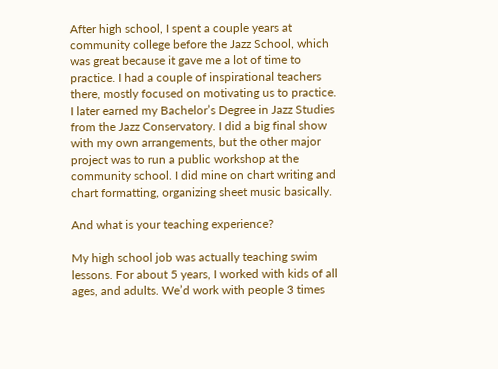After high school, I spent a couple years at community college before the Jazz School, which was great because it gave me a lot of time to practice. I had a couple of inspirational teachers there, mostly focused on motivating us to practice. I later earned my Bachelor’s Degree in Jazz Studies from the Jazz Conservatory. I did a big final show with my own arrangements, but the other major project was to run a public workshop at the community school. I did mine on chart writing and chart formatting, organizing sheet music basically.

And what is your teaching experience?

My high school job was actually teaching swim lessons. For about 5 years, I worked with kids of all ages, and adults. We’d work with people 3 times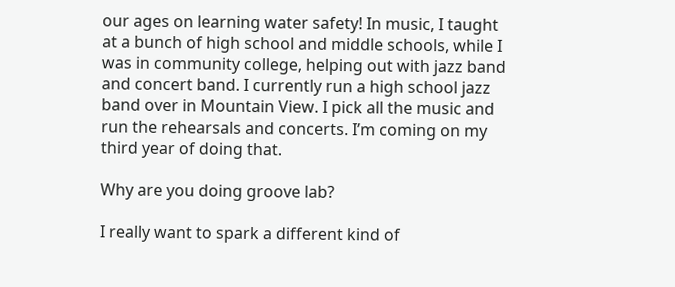our ages on learning water safety! In music, I taught at a bunch of high school and middle schools, while I was in community college, helping out with jazz band and concert band. I currently run a high school jazz band over in Mountain View. I pick all the music and run the rehearsals and concerts. I’m coming on my third year of doing that.

Why are you doing groove lab?

I really want to spark a different kind of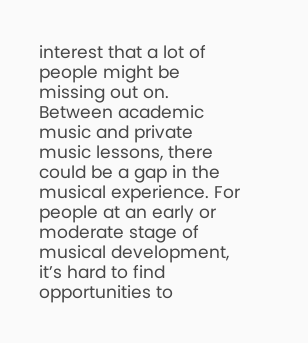interest that a lot of people might be missing out on. Between academic music and private music lessons, there could be a gap in the musical experience. For people at an early or moderate stage of musical development, it’s hard to find opportunities to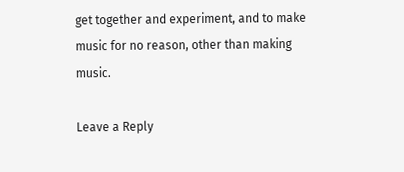get together and experiment, and to make music for no reason, other than making music.

Leave a Reply